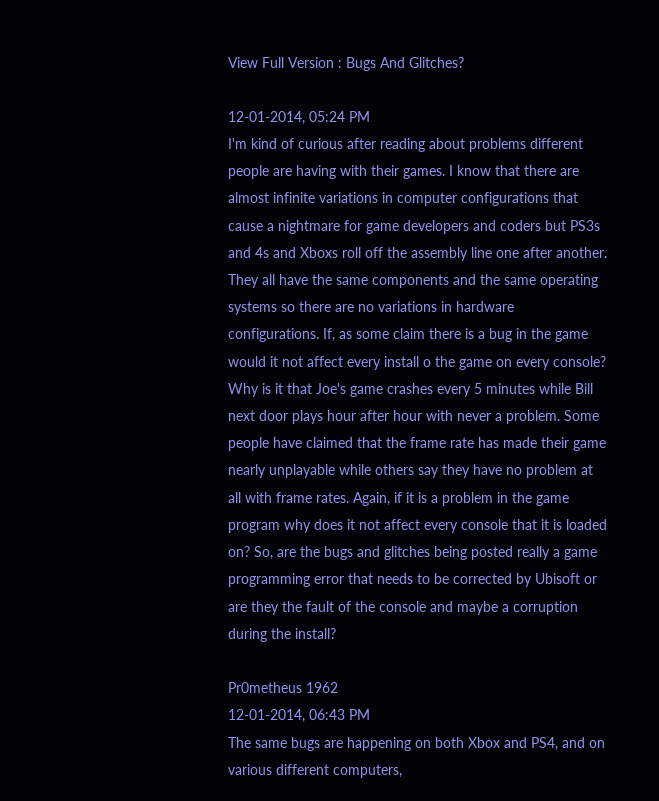View Full Version : Bugs And Glitches?

12-01-2014, 05:24 PM
I'm kind of curious after reading about problems different people are having with their games. I know that there are almost infinite variations in computer configurations that cause a nightmare for game developers and coders but PS3s and 4s and Xboxs roll off the assembly line one after another. They all have the same components and the same operating systems so there are no variations in hardware configurations. If, as some claim there is a bug in the game would it not affect every install o the game on every console? Why is it that Joe's game crashes every 5 minutes while Bill next door plays hour after hour with never a problem. Some people have claimed that the frame rate has made their game nearly unplayable while others say they have no problem at all with frame rates. Again, if it is a problem in the game program why does it not affect every console that it is loaded on? So, are the bugs and glitches being posted really a game programming error that needs to be corrected by Ubisoft or are they the fault of the console and maybe a corruption during the install?

Pr0metheus 1962
12-01-2014, 06:43 PM
The same bugs are happening on both Xbox and PS4, and on various different computers,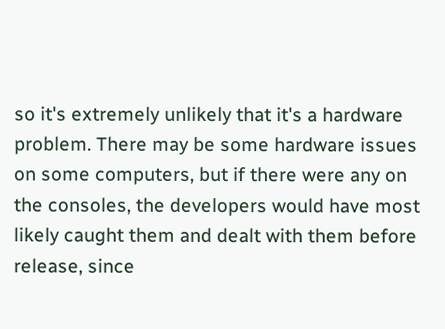so it's extremely unlikely that it's a hardware problem. There may be some hardware issues on some computers, but if there were any on the consoles, the developers would have most likely caught them and dealt with them before release, since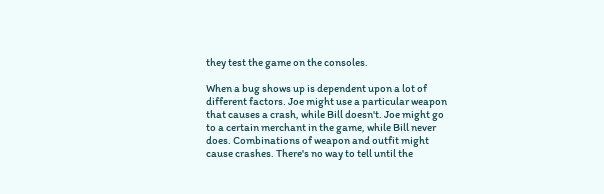they test the game on the consoles.

When a bug shows up is dependent upon a lot of different factors. Joe might use a particular weapon that causes a crash, while Bill doesn't. Joe might go to a certain merchant in the game, while Bill never does. Combinations of weapon and outfit might cause crashes. There's no way to tell until the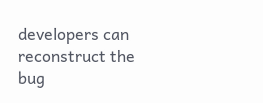developers can reconstruct the bug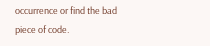occurrence or find the bad piece of code.